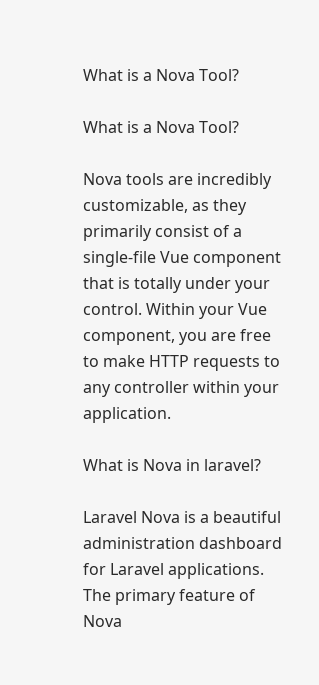What is a Nova Tool?

What is a Nova Tool?

Nova tools are incredibly customizable, as they primarily consist of a single-file Vue component that is totally under your control. Within your Vue component, you are free to make HTTP requests to any controller within your application.

What is Nova in laravel?

Laravel Nova is a beautiful administration dashboard for Laravel applications. The primary feature of Nova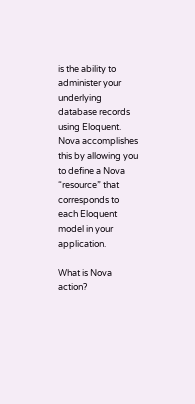is the ability to administer your underlying database records using Eloquent. Nova accomplishes this by allowing you to define a Nova “resource” that corresponds to each Eloquent model in your application.

What is Nova action?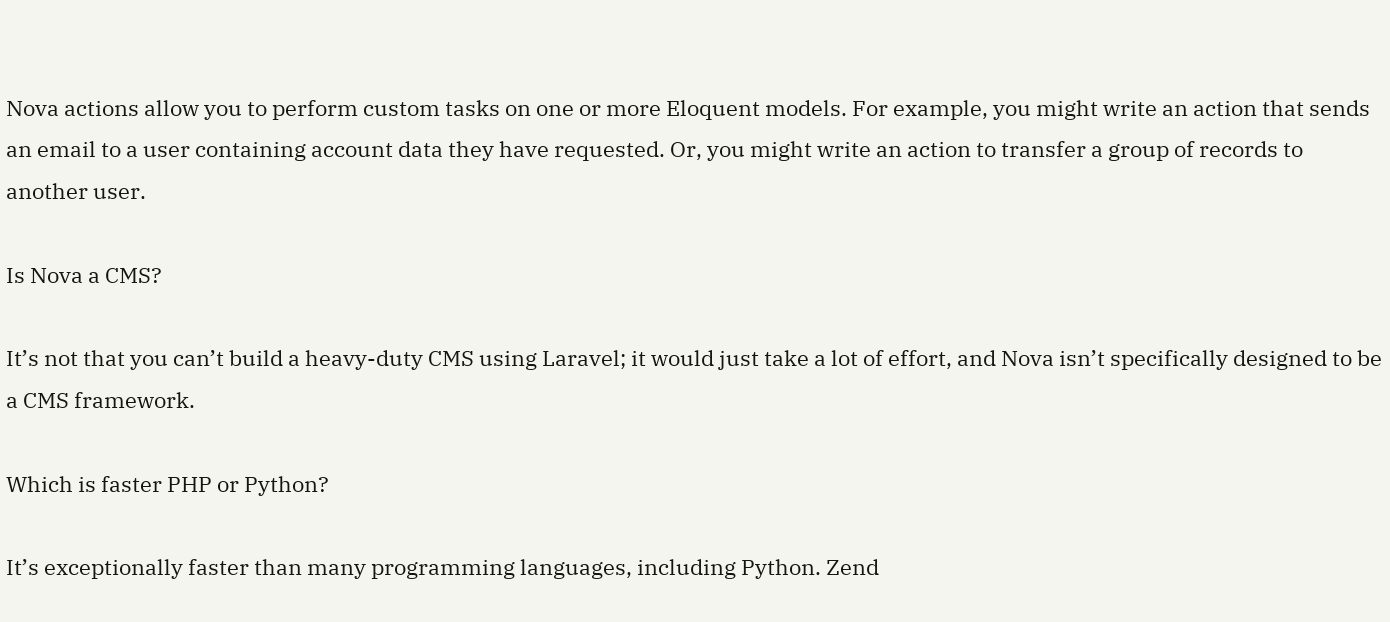Nova actions allow you to perform custom tasks on one or more Eloquent models. For example, you might write an action that sends an email to a user containing account data they have requested. Or, you might write an action to transfer a group of records to another user.

Is Nova a CMS?

It’s not that you can’t build a heavy-duty CMS using Laravel; it would just take a lot of effort, and Nova isn’t specifically designed to be a CMS framework.

Which is faster PHP or Python?

It’s exceptionally faster than many programming languages, including Python. Zend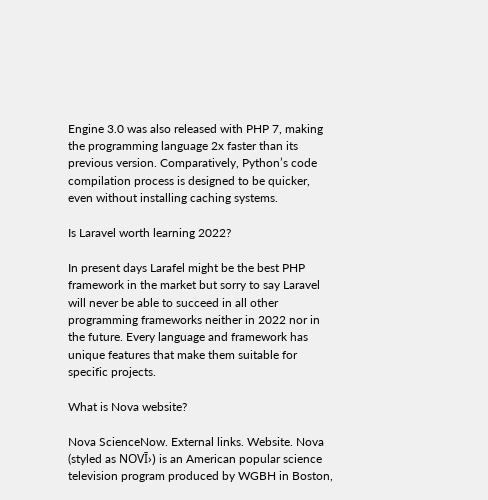Engine 3.0 was also released with PHP 7, making the programming language 2x faster than its previous version. Comparatively, Python’s code compilation process is designed to be quicker, even without installing caching systems.

Is Laravel worth learning 2022?

In present days Larafel might be the best PHP framework in the market but sorry to say Laravel will never be able to succeed in all other programming frameworks neither in 2022 nor in the future. Every language and framework has unique features that make them suitable for specific projects.

What is Nova website?

Nova ScienceNow. External links. Website. Nova (styled as NOVĪ›) is an American popular science television program produced by WGBH in Boston,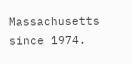Massachusetts since 1974.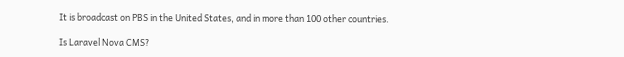It is broadcast on PBS in the United States, and in more than 100 other countries.

Is Laravel Nova CMS?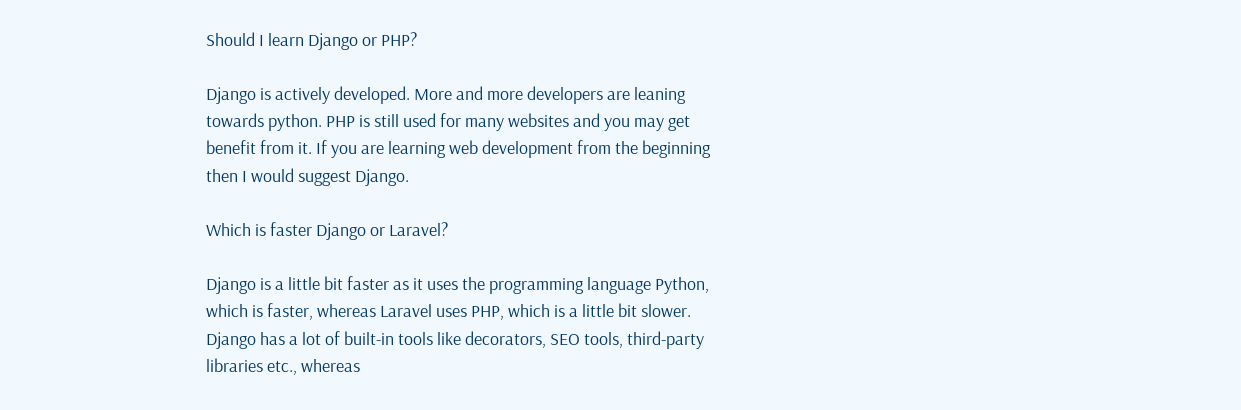Should I learn Django or PHP?

Django is actively developed. More and more developers are leaning towards python. PHP is still used for many websites and you may get benefit from it. If you are learning web development from the beginning then I would suggest Django.

Which is faster Django or Laravel?

Django is a little bit faster as it uses the programming language Python, which is faster, whereas Laravel uses PHP, which is a little bit slower. Django has a lot of built-in tools like decorators, SEO tools, third-party libraries etc., whereas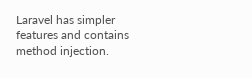Laravel has simpler features and contains method injection.